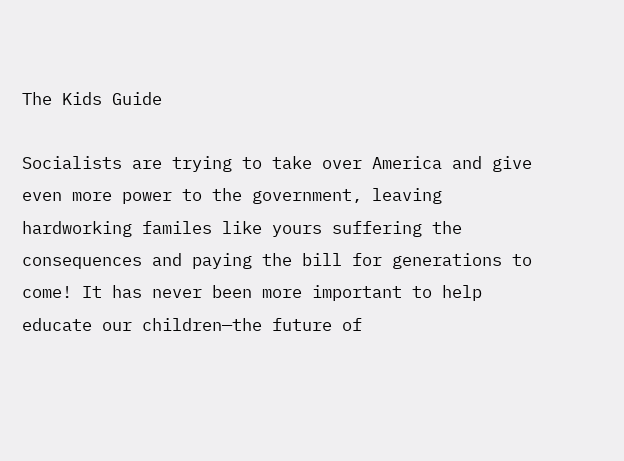The Kids Guide

Socialists are trying to take over America and give even more power to the government, leaving hardworking familes like yours suffering the consequences and paying the bill for generations to come! It has never been more important to help educate our children—the future of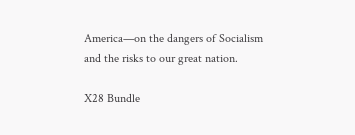America—on the dangers of Socialism and the risks to our great nation.

X28 Bundle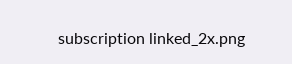subscription linked_2x.png